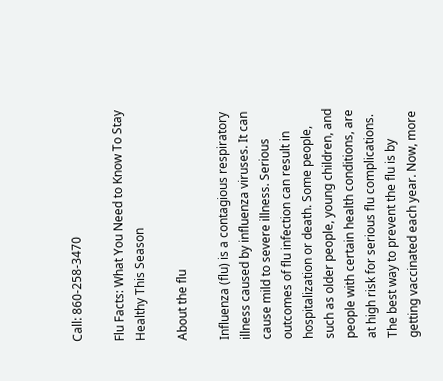Call: 860-258-3470

Flu Facts: What You Need to Know To Stay Healthy This Season

About the flu

Influenza (flu) is a contagious respiratory illness caused by influenza viruses. It can cause mild to severe illness. Serious outcomes of flu infection can result in hospitalization or death. Some people, such as older people, young children, and people with certain health conditions, are at high risk for serious flu complications. The best way to prevent the flu is by getting vaccinated each year. Now, more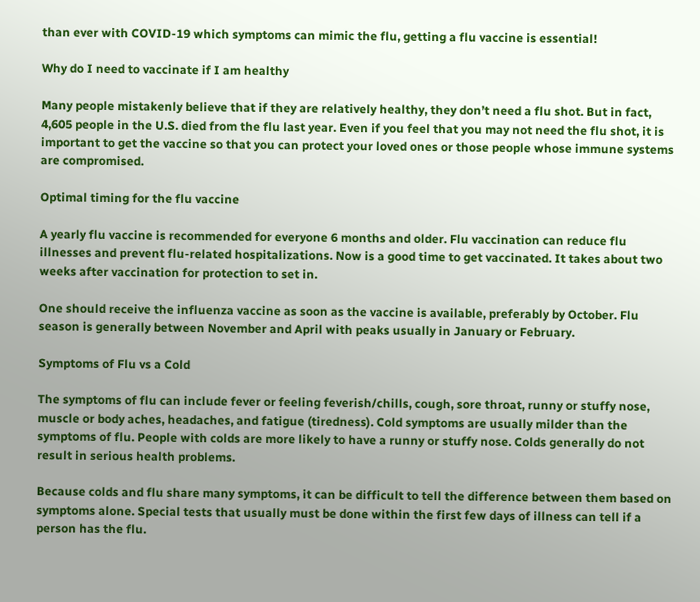than ever with COVID-19 which symptoms can mimic the flu, getting a flu vaccine is essential!

Why do I need to vaccinate if I am healthy

Many people mistakenly believe that if they are relatively healthy, they don’t need a flu shot. But in fact, 4,605 people in the U.S. died from the flu last year. Even if you feel that you may not need the flu shot, it is important to get the vaccine so that you can protect your loved ones or those people whose immune systems are compromised.

Optimal timing for the flu vaccine

A yearly flu vaccine is recommended for everyone 6 months and older. Flu vaccination can reduce flu illnesses and prevent flu-related hospitalizations. Now is a good time to get vaccinated. It takes about two weeks after vaccination for protection to set in.

One should receive the influenza vaccine as soon as the vaccine is available, preferably by October. Flu season is generally between November and April with peaks usually in January or February.

Symptoms of Flu vs a Cold

The symptoms of flu can include fever or feeling feverish/chills, cough, sore throat, runny or stuffy nose, muscle or body aches, headaches, and fatigue (tiredness). Cold symptoms are usually milder than the symptoms of flu. People with colds are more likely to have a runny or stuffy nose. Colds generally do not result in serious health problems.

Because colds and flu share many symptoms, it can be difficult to tell the difference between them based on symptoms alone. Special tests that usually must be done within the first few days of illness can tell if a person has the flu.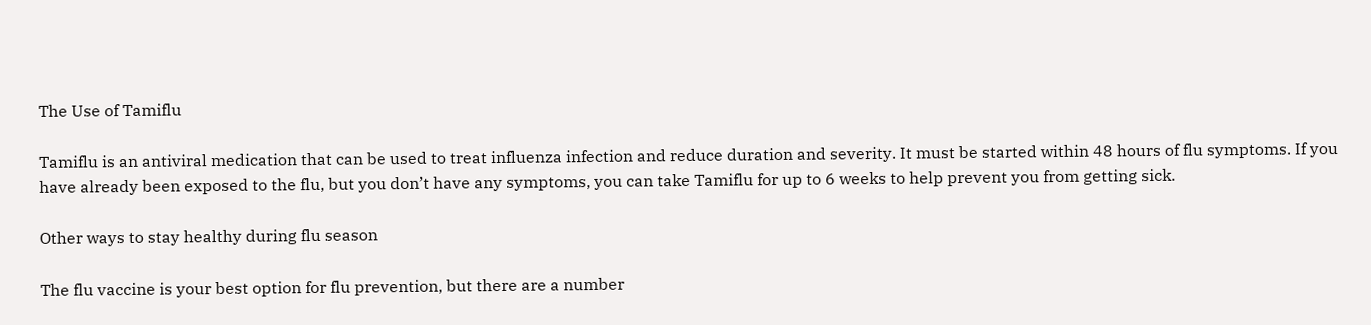The Use of Tamiflu

Tamiflu is an antiviral medication that can be used to treat influenza infection and reduce duration and severity. It must be started within 48 hours of flu symptoms. If you have already been exposed to the flu, but you don’t have any symptoms, you can take Tamiflu for up to 6 weeks to help prevent you from getting sick.

Other ways to stay healthy during flu season

The flu vaccine is your best option for flu prevention, but there are a number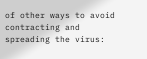of other ways to avoid contracting and spreading the virus: